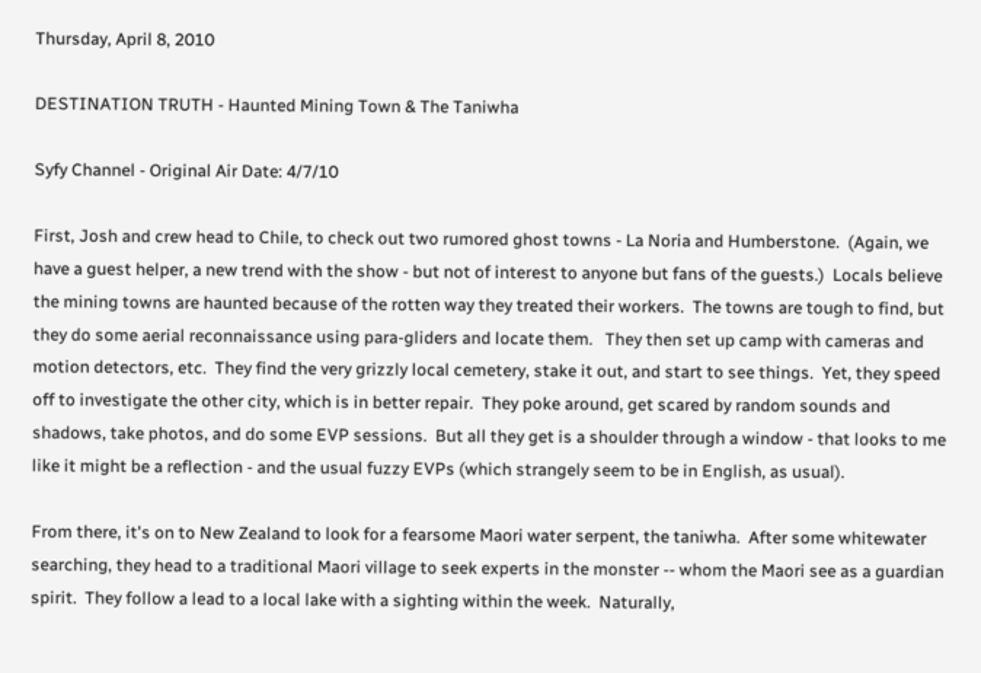Thursday, April 8, 2010

DESTINATION TRUTH - Haunted Mining Town & The Taniwha

Syfy Channel - Original Air Date: 4/7/10

First, Josh and crew head to Chile, to check out two rumored ghost towns - La Noria and Humberstone.  (Again, we have a guest helper, a new trend with the show - but not of interest to anyone but fans of the guests.)  Locals believe the mining towns are haunted because of the rotten way they treated their workers.  The towns are tough to find, but they do some aerial reconnaissance using para-gliders and locate them.   They then set up camp with cameras and motion detectors, etc.  They find the very grizzly local cemetery, stake it out, and start to see things.  Yet, they speed off to investigate the other city, which is in better repair.  They poke around, get scared by random sounds and shadows, take photos, and do some EVP sessions.  But all they get is a shoulder through a window - that looks to me like it might be a reflection - and the usual fuzzy EVPs (which strangely seem to be in English, as usual).

From there, it's on to New Zealand to look for a fearsome Maori water serpent, the taniwha.  After some whitewater searching, they head to a traditional Maori village to seek experts in the monster -- whom the Maori see as a guardian spirit.  They follow a lead to a local lake with a sighting within the week.  Naturally,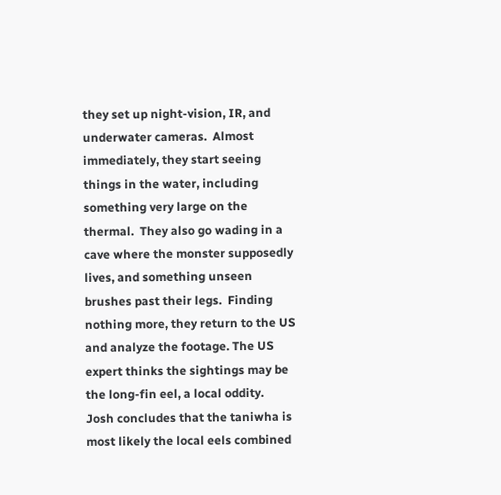they set up night-vision, IR, and underwater cameras.  Almost immediately, they start seeing things in the water, including something very large on the thermal.  They also go wading in a cave where the monster supposedly lives, and something unseen brushes past their legs.  Finding nothing more, they return to the US and analyze the footage. The US expert thinks the sightings may be the long-fin eel, a local oddity.  Josh concludes that the taniwha is most likely the local eels combined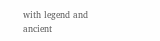with legend and ancient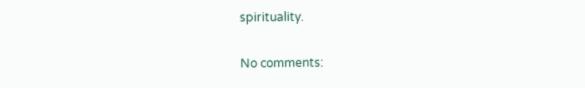spirituality.

No comments: